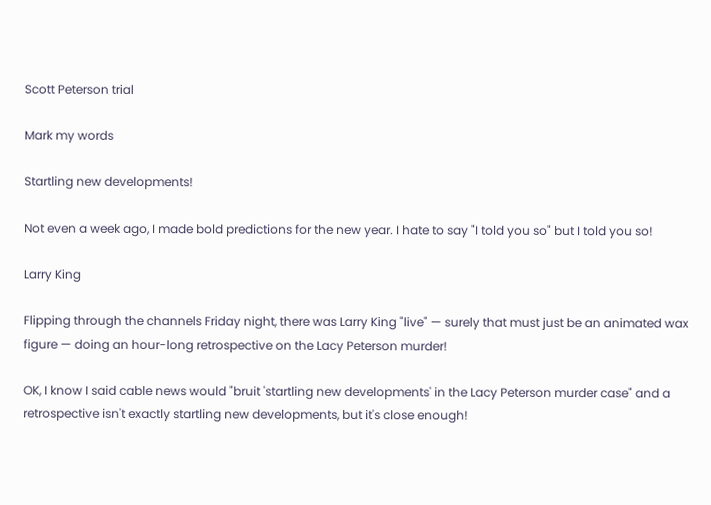Scott Peterson trial

Mark my words

Startling new developments!

Not even a week ago, I made bold predictions for the new year. I hate to say "I told you so" but I told you so!

Larry King

Flipping through the channels Friday night, there was Larry King "live" — surely that must just be an animated wax figure — doing an hour-long retrospective on the Lacy Peterson murder!

OK, I know I said cable news would "bruit 'startling new developments' in the Lacy Peterson murder case" and a retrospective isn't exactly startling new developments, but it's close enough!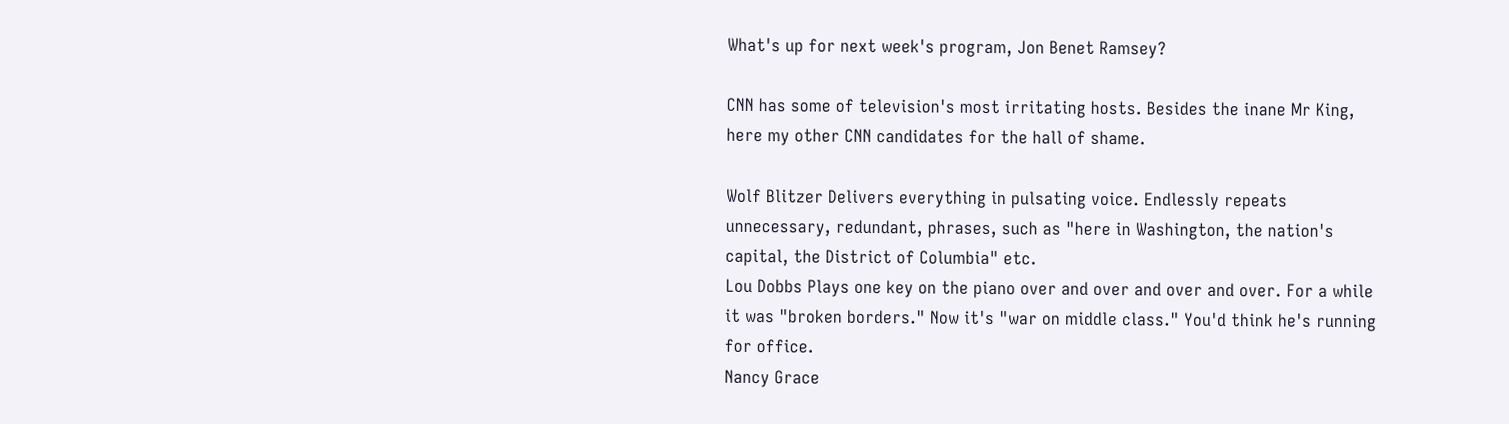What's up for next week's program, Jon Benet Ramsey?

CNN has some of television's most irritating hosts. Besides the inane Mr King, here my other CNN candidates for the hall of shame.

Wolf Blitzer Delivers everything in pulsating voice. Endlessly repeats unnecessary, redundant, phrases, such as "here in Washington, the nation's capital, the District of Columbia" etc.
Lou Dobbs Plays one key on the piano over and over and over and over. For a while it was "broken borders." Now it's "war on middle class." You'd think he's running for office.
Nancy Grace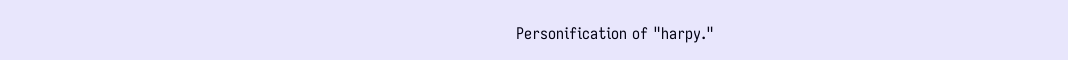Personification of "harpy."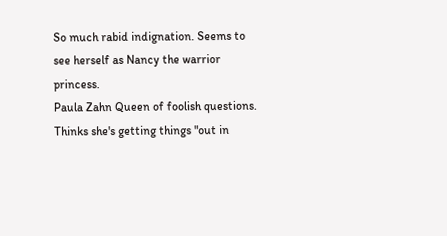So much rabid indignation. Seems to see herself as Nancy the warrior princess.
Paula Zahn Queen of foolish questions. Thinks she's getting things "out in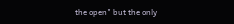the open" but the only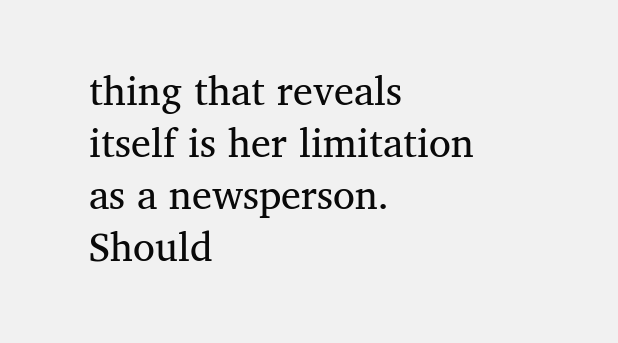thing that reveals itself is her limitation as a newsperson. Should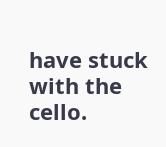have stuck with the cello.